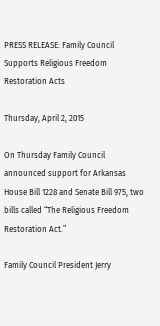PRESS RELEASE: Family Council Supports Religious Freedom Restoration Acts

Thursday, April 2, 2015

On Thursday Family Council announced support for Arkansas House Bill 1228 and Senate Bill 975, two bills called “The Religious Freedom Restoration Act.”

Family Council President Jerry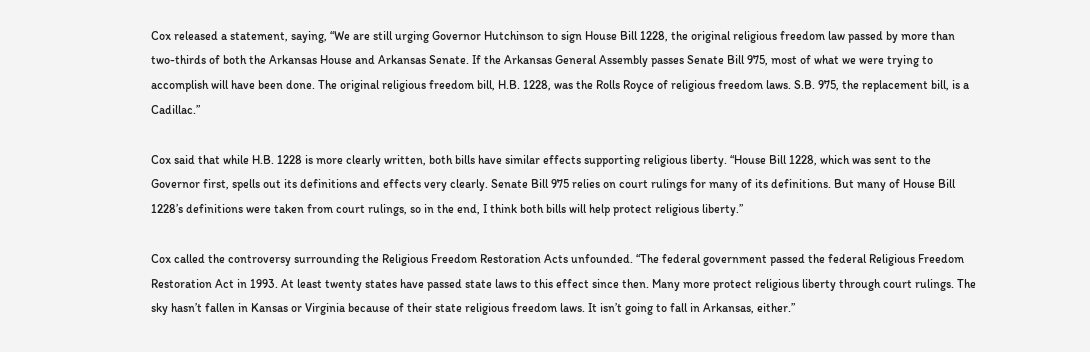Cox released a statement, saying, “We are still urging Governor Hutchinson to sign House Bill 1228, the original religious freedom law passed by more than two-thirds of both the Arkansas House and Arkansas Senate. If the Arkansas General Assembly passes Senate Bill 975, most of what we were trying to accomplish will have been done. The original religious freedom bill, H.B. 1228, was the Rolls Royce of religious freedom laws. S.B. 975, the replacement bill, is a Cadillac.”

Cox said that while H.B. 1228 is more clearly written, both bills have similar effects supporting religious liberty. “House Bill 1228, which was sent to the Governor first, spells out its definitions and effects very clearly. Senate Bill 975 relies on court rulings for many of its definitions. But many of House Bill 1228’s definitions were taken from court rulings, so in the end, I think both bills will help protect religious liberty.”

Cox called the controversy surrounding the Religious Freedom Restoration Acts unfounded. “The federal government passed the federal Religious Freedom Restoration Act in 1993. At least twenty states have passed state laws to this effect since then. Many more protect religious liberty through court rulings. The sky hasn’t fallen in Kansas or Virginia because of their state religious freedom laws. It isn’t going to fall in Arkansas, either.”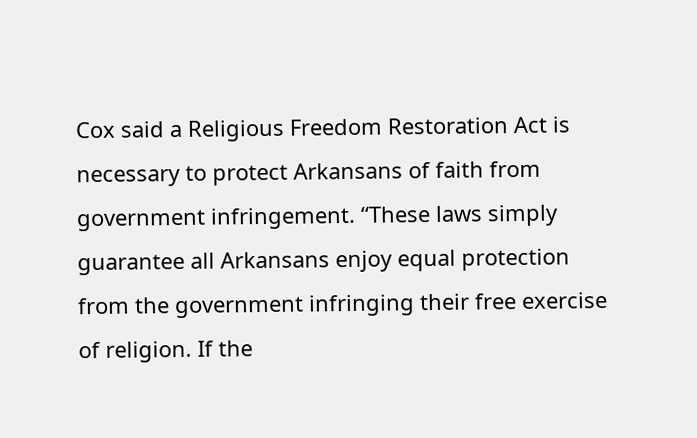Cox said a Religious Freedom Restoration Act is necessary to protect Arkansans of faith from government infringement. “These laws simply guarantee all Arkansans enjoy equal protection from the government infringing their free exercise of religion. If the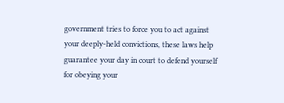government tries to force you to act against your deeply-held convictions, these laws help guarantee your day in court to defend yourself for obeying your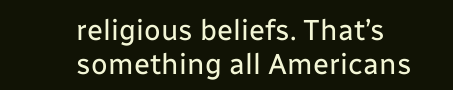religious beliefs. That’s something all Americans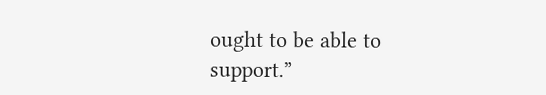ought to be able to support.”